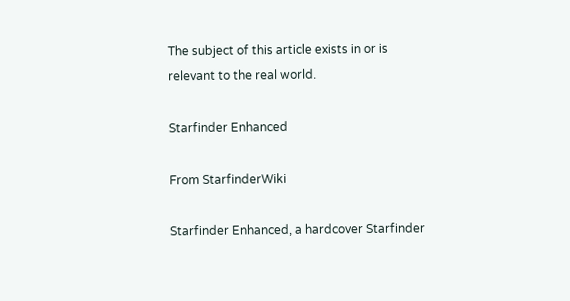The subject of this article exists in or is relevant to the real world.

Starfinder Enhanced

From StarfinderWiki

Starfinder Enhanced, a hardcover Starfinder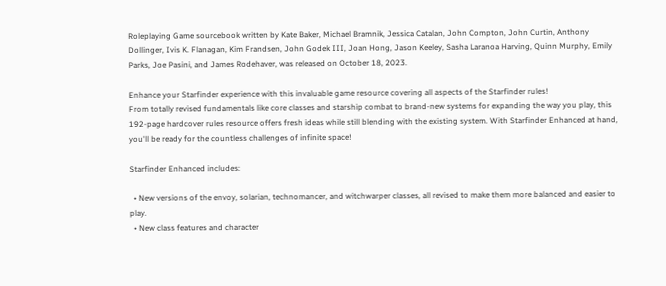Roleplaying Game sourcebook written by Kate Baker, Michael Bramnik, Jessica Catalan, John Compton, John Curtin, Anthony Dollinger, Ivis K. Flanagan, Kim Frandsen, John Godek III, Joan Hong, Jason Keeley, Sasha Laranoa Harving, Quinn Murphy, Emily Parks, Joe Pasini, and James Rodehaver, was released on October 18, 2023.

Enhance your Starfinder experience with this invaluable game resource covering all aspects of the Starfinder rules!
From totally revised fundamentals like core classes and starship combat to brand-new systems for expanding the way you play, this 192-page hardcover rules resource offers fresh ideas while still blending with the existing system. With Starfinder Enhanced at hand, you'll be ready for the countless challenges of infinite space!

Starfinder Enhanced includes:

  • New versions of the envoy, solarian, technomancer, and witchwarper classes, all revised to make them more balanced and easier to play.
  • New class features and character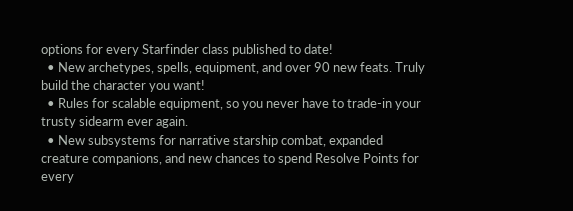options for every Starfinder class published to date!
  • New archetypes, spells, equipment, and over 90 new feats. Truly build the character you want!
  • Rules for scalable equipment, so you never have to trade-in your trusty sidearm ever again.
  • New subsystems for narrative starship combat, expanded creature companions, and new chances to spend Resolve Points for every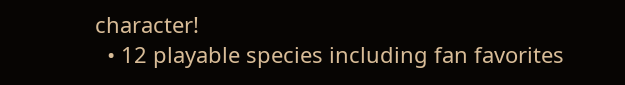character!
  • 12 playable species including fan favorites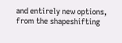and entirely new options, from the shapeshifting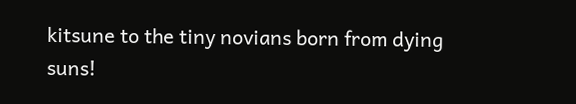kitsune to the tiny novians born from dying suns!